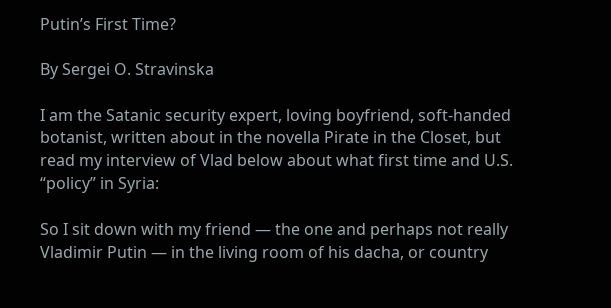Putin’s First Time?

By Sergei O. Stravinska

I am the Satanic security expert, loving boyfriend, soft-handed botanist, written about in the novella Pirate in the Closet, but read my interview of Vlad below about what first time and U.S. “policy” in Syria:

So I sit down with my friend — the one and perhaps not really Vladimir Putin — in the living room of his dacha, or country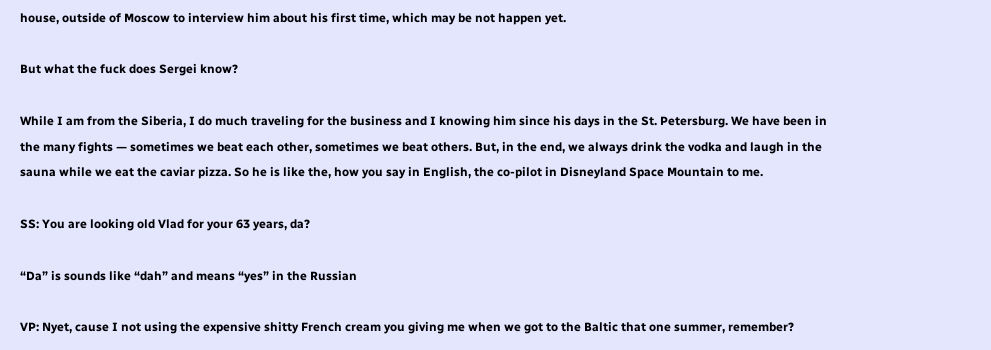house, outside of Moscow to interview him about his first time, which may be not happen yet.

But what the fuck does Sergei know?

While I am from the Siberia, I do much traveling for the business and I knowing him since his days in the St. Petersburg. We have been in the many fights — sometimes we beat each other, sometimes we beat others. But, in the end, we always drink the vodka and laugh in the sauna while we eat the caviar pizza. So he is like the, how you say in English, the co-pilot in Disneyland Space Mountain to me.

SS: You are looking old Vlad for your 63 years, da?

“Da” is sounds like “dah” and means “yes” in the Russian

VP: Nyet, cause I not using the expensive shitty French cream you giving me when we got to the Baltic that one summer, remember?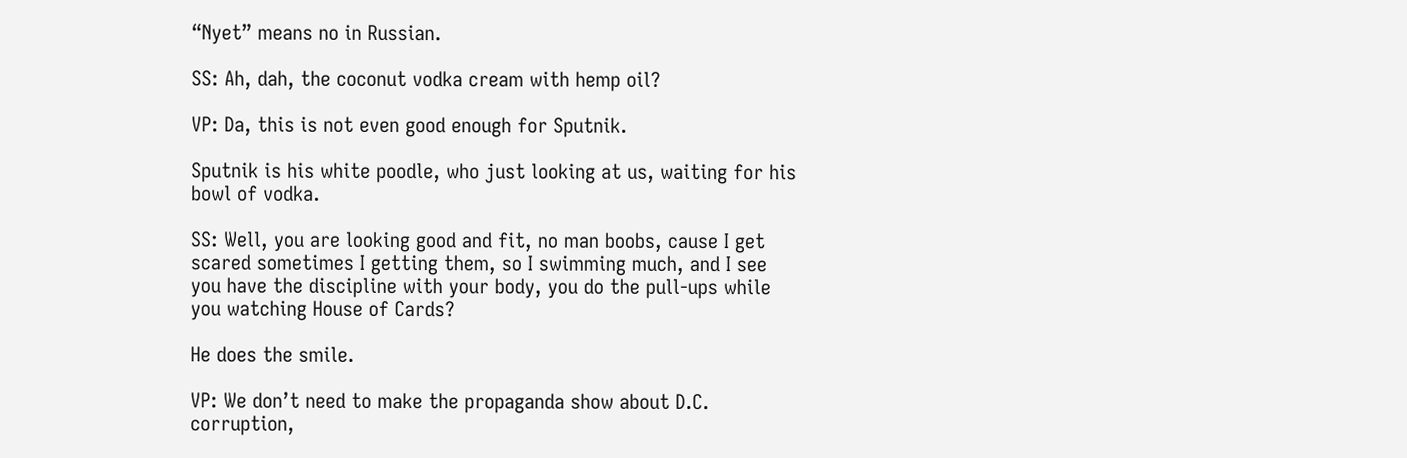“Nyet” means no in Russian.

SS: Ah, dah, the coconut vodka cream with hemp oil?

VP: Da, this is not even good enough for Sputnik.

Sputnik is his white poodle, who just looking at us, waiting for his bowl of vodka.

SS: Well, you are looking good and fit, no man boobs, cause I get scared sometimes I getting them, so I swimming much, and I see you have the discipline with your body, you do the pull-ups while you watching House of Cards?

He does the smile.

VP: We don’t need to make the propaganda show about D.C. corruption,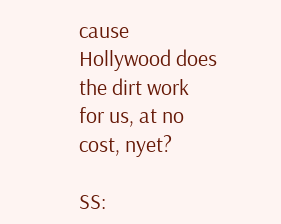cause Hollywood does the dirt work for us, at no cost, nyet?

SS: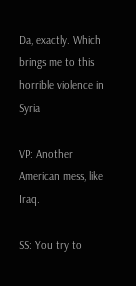Da, exactly. Which brings me to this horrible violence in Syria

VP: Another American mess, like Iraq.

SS: You try to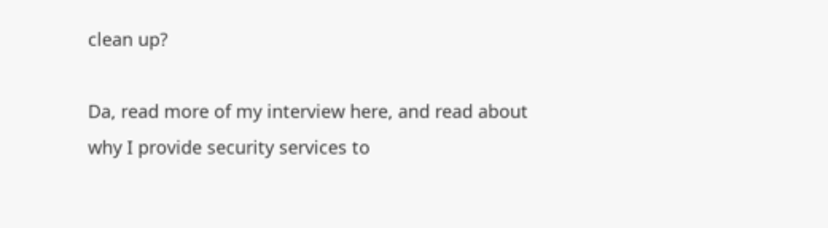clean up?

Da, read more of my interview here, and read about why I provide security services to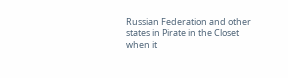Russian Federation and other states in Pirate in the Closet when it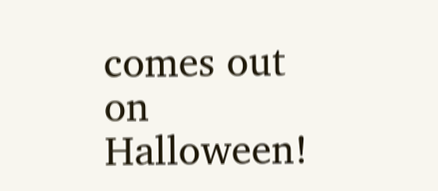comes out on Halloween!